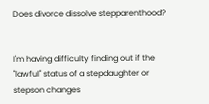Does divorce dissolve stepparenthood?


I'm having difficulty finding out if the "lawful" status of a stepdaughter or stepson changes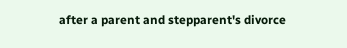after a parent and stepparent's divorce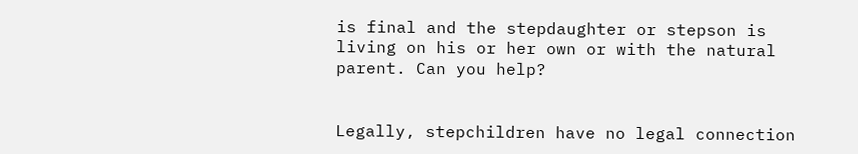is final and the stepdaughter or stepson is living on his or her own or with the natural parent. Can you help?


Legally, stepchildren have no legal connection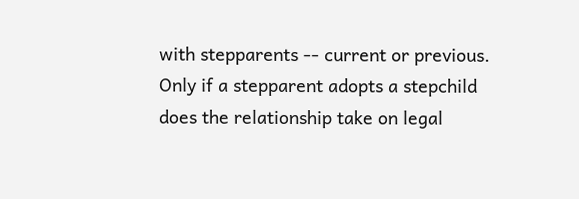with stepparents -- current or previous. Only if a stepparent adopts a stepchild does the relationship take on legal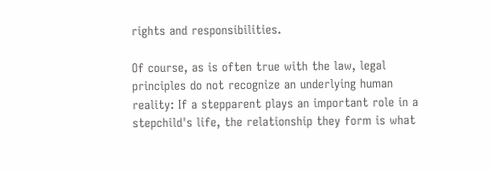rights and responsibilities.

Of course, as is often true with the law, legal principles do not recognize an underlying human reality: If a stepparent plays an important role in a stepchild's life, the relationship they form is what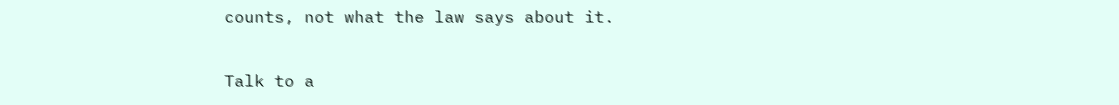counts, not what the law says about it.

Talk to a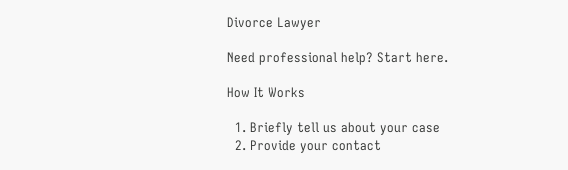Divorce Lawyer

Need professional help? Start here.

How It Works

  1. Briefly tell us about your case
  2. Provide your contact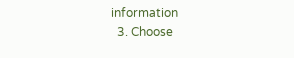information
  3. Choose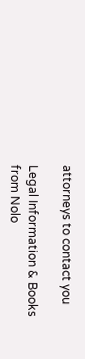attorneys to contact you

Legal Information & Books from Nolo